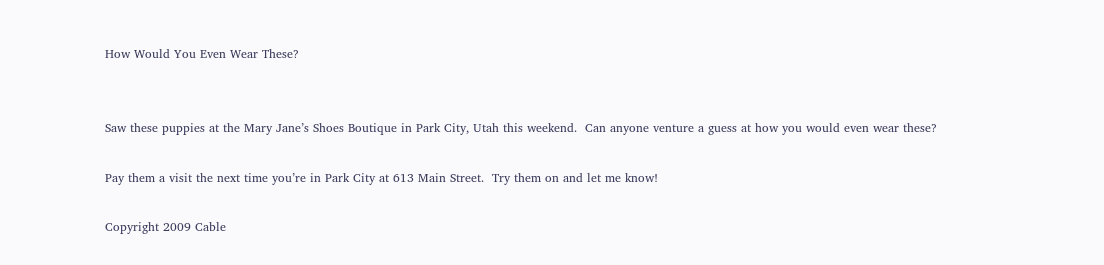How Would You Even Wear These?


Saw these puppies at the Mary Jane’s Shoes Boutique in Park City, Utah this weekend.  Can anyone venture a guess at how you would even wear these?

Pay them a visit the next time you’re in Park City at 613 Main Street.  Try them on and let me know!

Copyright 2009 Cable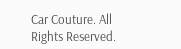Car Couture. All Rights Reserved.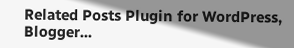Related Posts Plugin for WordPress, Blogger...